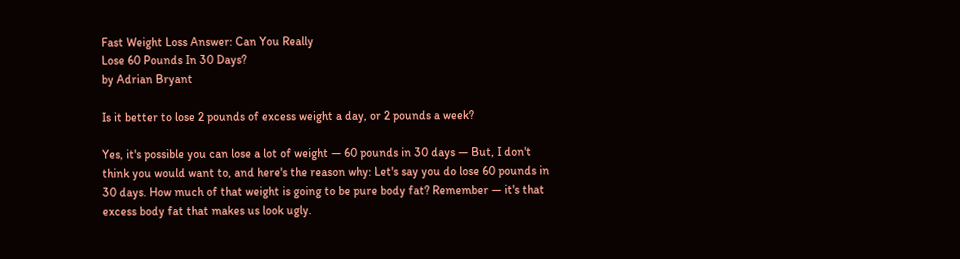Fast Weight Loss Answer: Can You Really
Lose 60 Pounds In 30 Days?
by Adrian Bryant

Is it better to lose 2 pounds of excess weight a day, or 2 pounds a week?

Yes, it's possible you can lose a lot of weight — 60 pounds in 30 days — But, I don't think you would want to, and here's the reason why: Let's say you do lose 60 pounds in 30 days. How much of that weight is going to be pure body fat? Remember — it's that excess body fat that makes us look ugly.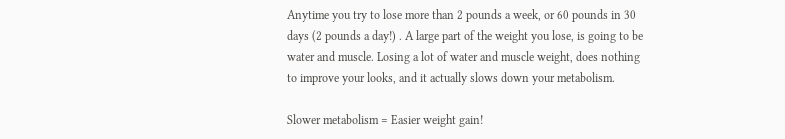Anytime you try to lose more than 2 pounds a week, or 60 pounds in 30 days (2 pounds a day!) . A large part of the weight you lose, is going to be water and muscle. Losing a lot of water and muscle weight, does nothing to improve your looks, and it actually slows down your metabolism.

Slower metabolism = Easier weight gain!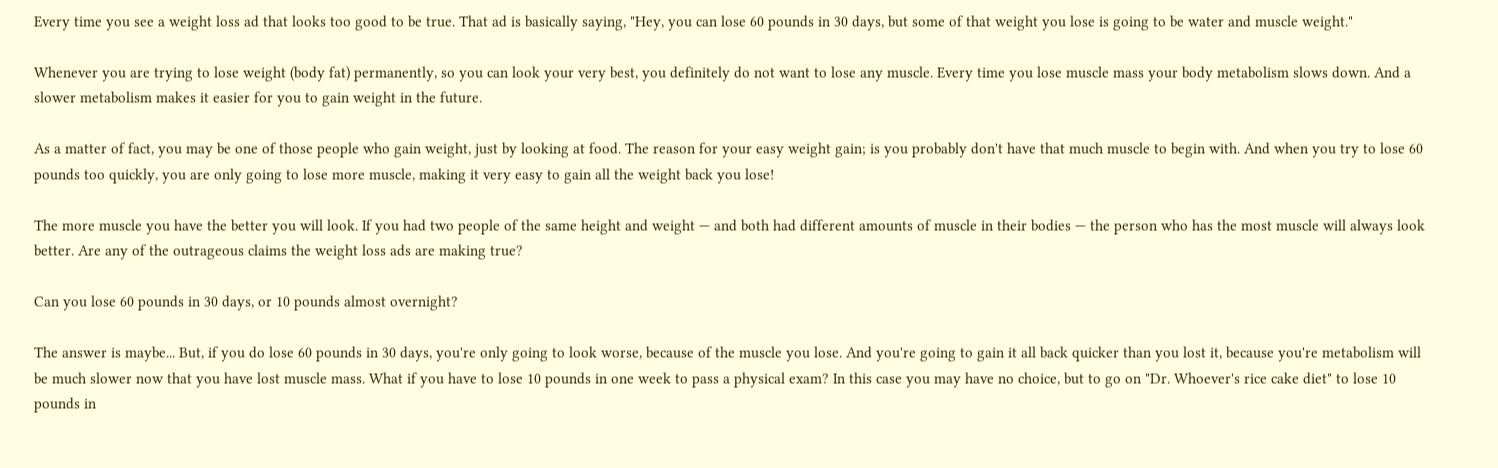Every time you see a weight loss ad that looks too good to be true. That ad is basically saying, "Hey, you can lose 60 pounds in 30 days, but some of that weight you lose is going to be water and muscle weight."

Whenever you are trying to lose weight (body fat) permanently, so you can look your very best, you definitely do not want to lose any muscle. Every time you lose muscle mass your body metabolism slows down. And a slower metabolism makes it easier for you to gain weight in the future.

As a matter of fact, you may be one of those people who gain weight, just by looking at food. The reason for your easy weight gain; is you probably don't have that much muscle to begin with. And when you try to lose 60 pounds too quickly, you are only going to lose more muscle, making it very easy to gain all the weight back you lose!

The more muscle you have the better you will look. If you had two people of the same height and weight — and both had different amounts of muscle in their bodies — the person who has the most muscle will always look better. Are any of the outrageous claims the weight loss ads are making true?

Can you lose 60 pounds in 30 days, or 10 pounds almost overnight?

The answer is maybe... But, if you do lose 60 pounds in 30 days, you're only going to look worse, because of the muscle you lose. And you're going to gain it all back quicker than you lost it, because you're metabolism will be much slower now that you have lost muscle mass. What if you have to lose 10 pounds in one week to pass a physical exam? In this case you may have no choice, but to go on "Dr. Whoever's rice cake diet" to lose 10 pounds in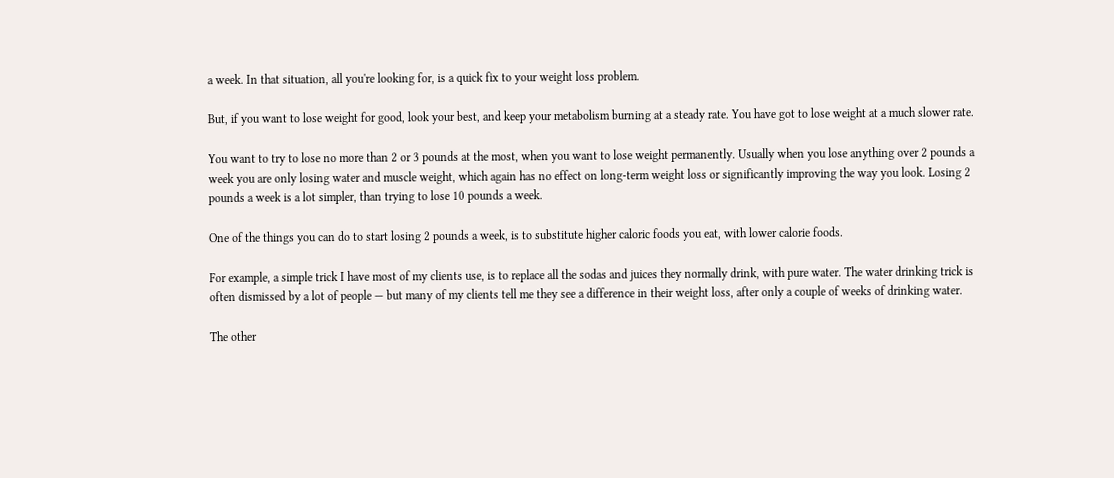a week. In that situation, all you're looking for, is a quick fix to your weight loss problem.

But, if you want to lose weight for good, look your best, and keep your metabolism burning at a steady rate. You have got to lose weight at a much slower rate.

You want to try to lose no more than 2 or 3 pounds at the most, when you want to lose weight permanently. Usually when you lose anything over 2 pounds a week you are only losing water and muscle weight, which again has no effect on long-term weight loss or significantly improving the way you look. Losing 2 pounds a week is a lot simpler, than trying to lose 10 pounds a week.

One of the things you can do to start losing 2 pounds a week, is to substitute higher caloric foods you eat, with lower calorie foods.

For example, a simple trick I have most of my clients use, is to replace all the sodas and juices they normally drink, with pure water. The water drinking trick is often dismissed by a lot of people — but many of my clients tell me they see a difference in their weight loss, after only a couple of weeks of drinking water.

The other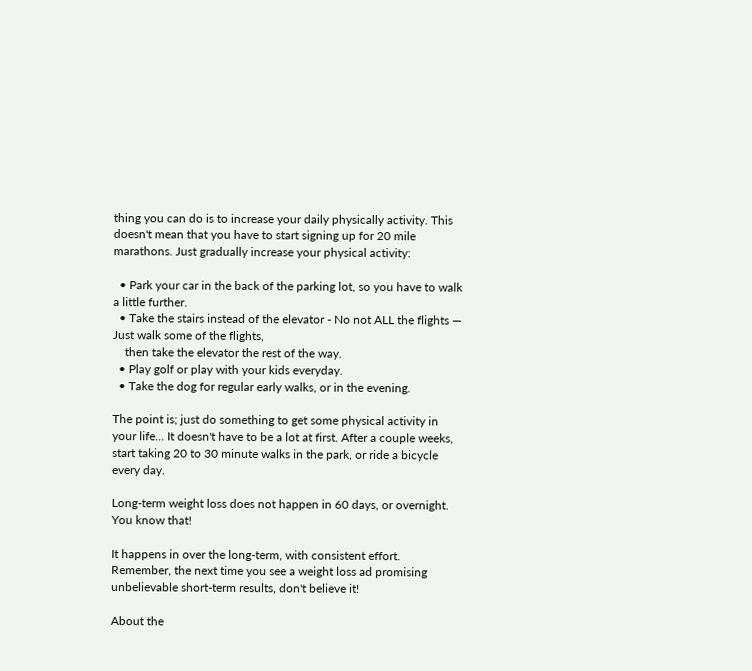thing you can do is to increase your daily physically activity. This doesn't mean that you have to start signing up for 20 mile marathons. Just gradually increase your physical activity:

  • Park your car in the back of the parking lot, so you have to walk a little further.
  • Take the stairs instead of the elevator - No not ALL the flights — Just walk some of the flights,
    then take the elevator the rest of the way.
  • Play golf or play with your kids everyday.
  • Take the dog for regular early walks, or in the evening.

The point is; just do something to get some physical activity in your life... It doesn't have to be a lot at first. After a couple weeks, start taking 20 to 30 minute walks in the park, or ride a bicycle every day.

Long-term weight loss does not happen in 60 days, or overnight. You know that!

It happens in over the long-term, with consistent effort. Remember, the next time you see a weight loss ad promising unbelievable short-term results, don't believe it!

About the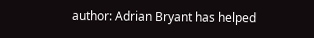author: Adrian Bryant has helped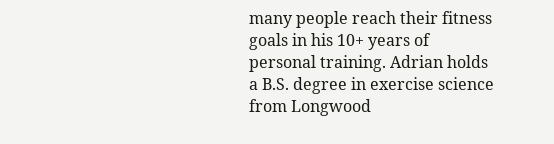many people reach their fitness goals in his 10+ years of personal training. Adrian holds a B.S. degree in exercise science from Longwood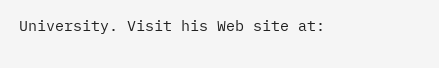University. Visit his Web site at: